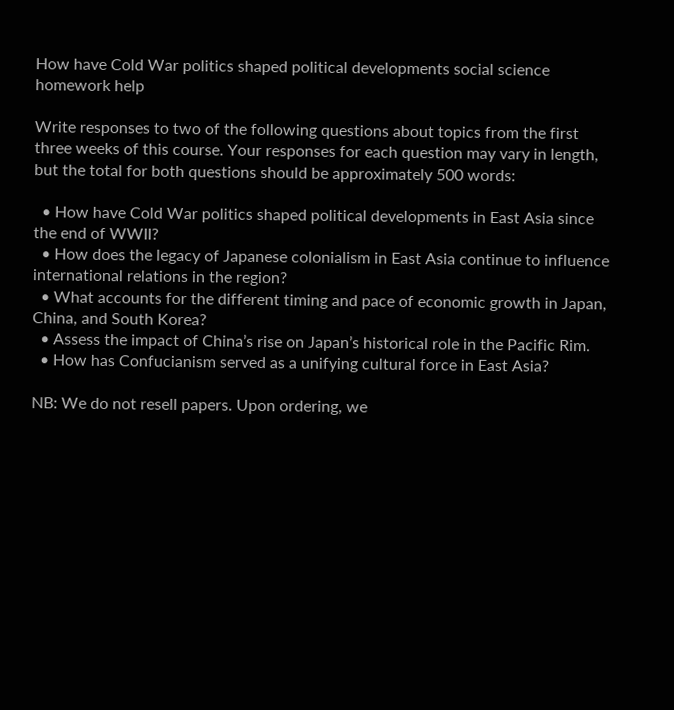How have Cold War politics shaped political developments social science homework help

Write responses to two of the following questions about topics from the first three weeks of this course. Your responses for each question may vary in length, but the total for both questions should be approximately 500 words:

  • How have Cold War politics shaped political developments in East Asia since the end of WWII?
  • How does the legacy of Japanese colonialism in East Asia continue to influence international relations in the region?
  • What accounts for the different timing and pace of economic growth in Japan, China, and South Korea?
  • Assess the impact of China’s rise on Japan’s historical role in the Pacific Rim.
  • How has Confucianism served as a unifying cultural force in East Asia?

NB: We do not resell papers. Upon ordering, we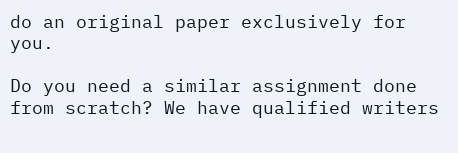do an original paper exclusively for you.

Do you need a similar assignment done from scratch? We have qualified writers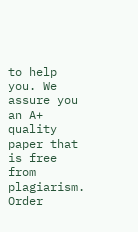to help you. We assure you an A+ quality paper that is free from plagiarism. Order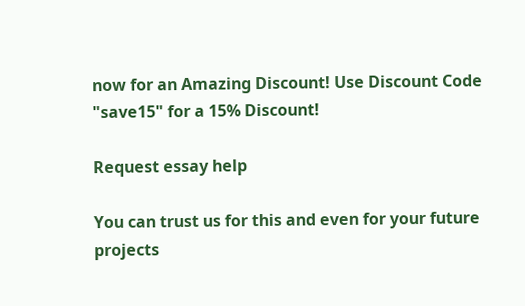now for an Amazing Discount! Use Discount Code "save15" for a 15% Discount!

Request essay help

You can trust us for this and even for your future projects